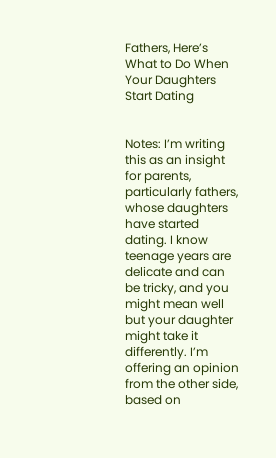Fathers, Here’s What to Do When Your Daughters Start Dating


Notes: I’m writing this as an insight for parents, particularly fathers, whose daughters have started dating. I know teenage years are delicate and can be tricky, and you might mean well but your daughter might take it differently. I’m offering an opinion from the other side, based on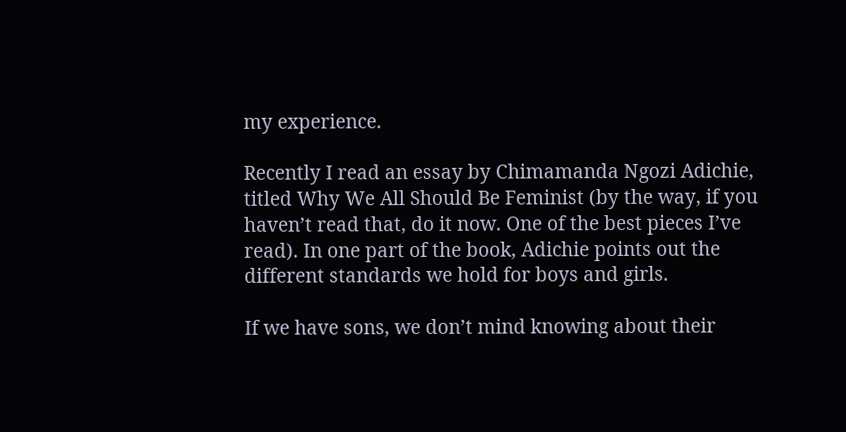my experience.

Recently I read an essay by Chimamanda Ngozi Adichie, titled Why We All Should Be Feminist (by the way, if you haven’t read that, do it now. One of the best pieces I’ve read). In one part of the book, Adichie points out the different standards we hold for boys and girls.

If we have sons, we don’t mind knowing about their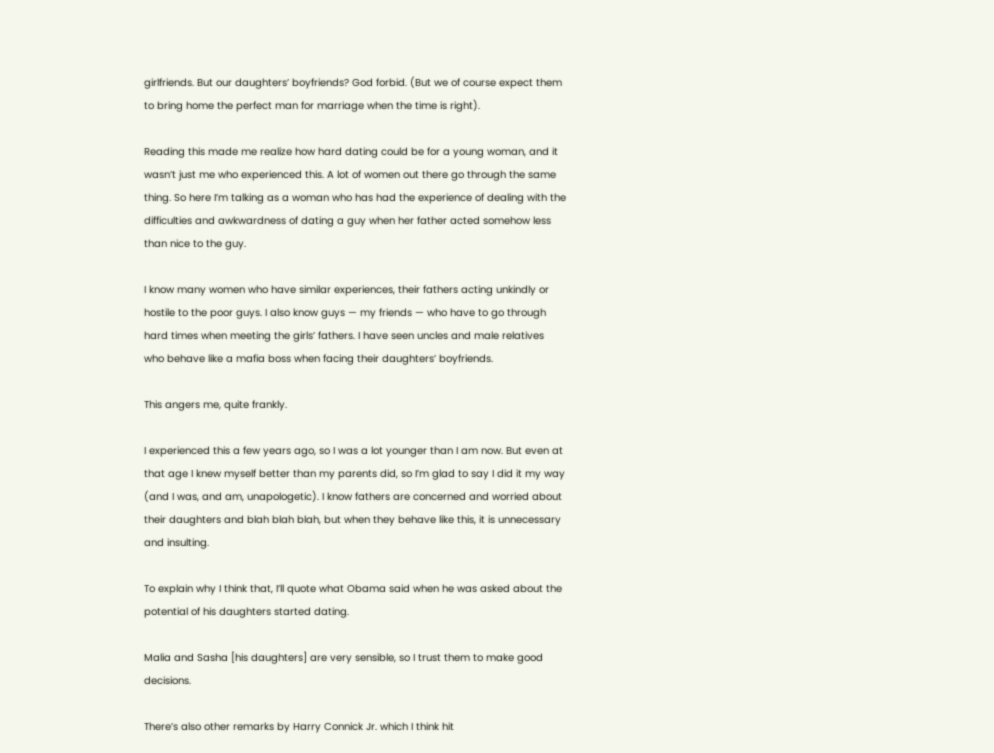girlfriends. But our daughters’ boyfriends? God forbid. (But we of course expect them to bring home the perfect man for marriage when the time is right).

Reading this made me realize how hard dating could be for a young woman, and it wasn’t just me who experienced this. A lot of women out there go through the same thing. So here I’m talking as a woman who has had the experience of dealing with the difficulties and awkwardness of dating a guy when her father acted somehow less than nice to the guy.

I know many women who have similar experiences, their fathers acting unkindly or hostile to the poor guys. I also know guys — my friends — who have to go through hard times when meeting the girls’ fathers. I have seen uncles and male relatives who behave like a mafia boss when facing their daughters’ boyfriends.

This angers me, quite frankly.

I experienced this a few years ago, so I was a lot younger than I am now. But even at that age I knew myself better than my parents did, so I’m glad to say I did it my way (and I was, and am, unapologetic). I know fathers are concerned and worried about their daughters and blah blah blah, but when they behave like this, it is unnecessary and insulting.

To explain why I think that, I’ll quote what Obama said when he was asked about the potential of his daughters started dating.

Malia and Sasha [his daughters] are very sensible, so I trust them to make good decisions.

There’s also other remarks by Harry Connick Jr. which I think hit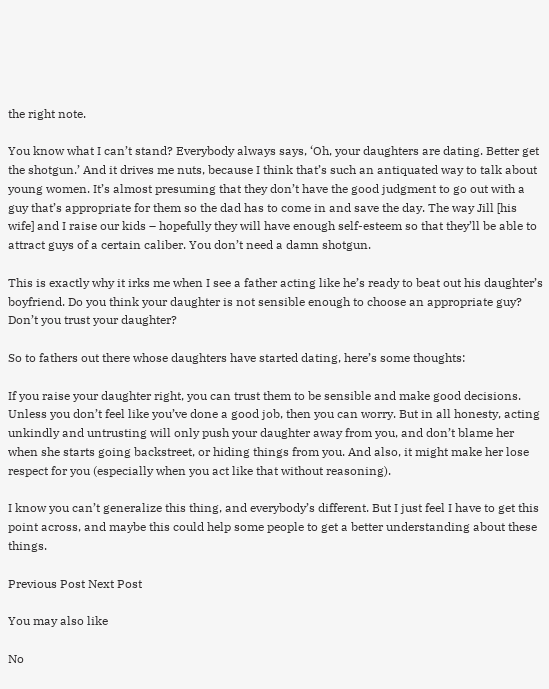the right note.

You know what I can’t stand? Everybody always says, ‘Oh, your daughters are dating. Better get the shotgun.’ And it drives me nuts, because I think that’s such an antiquated way to talk about young women. It’s almost presuming that they don’t have the good judgment to go out with a guy that’s appropriate for them so the dad has to come in and save the day. The way Jill [his wife] and I raise our kids – hopefully they will have enough self-esteem so that they’ll be able to attract guys of a certain caliber. You don’t need a damn shotgun.

This is exactly why it irks me when I see a father acting like he’s ready to beat out his daughter’s boyfriend. Do you think your daughter is not sensible enough to choose an appropriate guy? Don’t you trust your daughter?

So to fathers out there whose daughters have started dating, here’s some thoughts:

If you raise your daughter right, you can trust them to be sensible and make good decisions. Unless you don’t feel like you’ve done a good job, then you can worry. But in all honesty, acting unkindly and untrusting will only push your daughter away from you, and don’t blame her when she starts going backstreet, or hiding things from you. And also, it might make her lose respect for you (especially when you act like that without reasoning).

I know you can’t generalize this thing, and everybody’s different. But I just feel I have to get this point across, and maybe this could help some people to get a better understanding about these things.

Previous Post Next Post

You may also like

No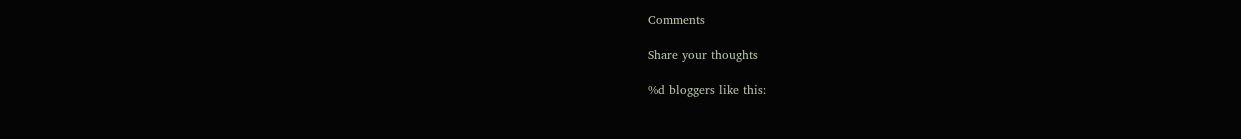Comments

Share your thoughts

%d bloggers like this: